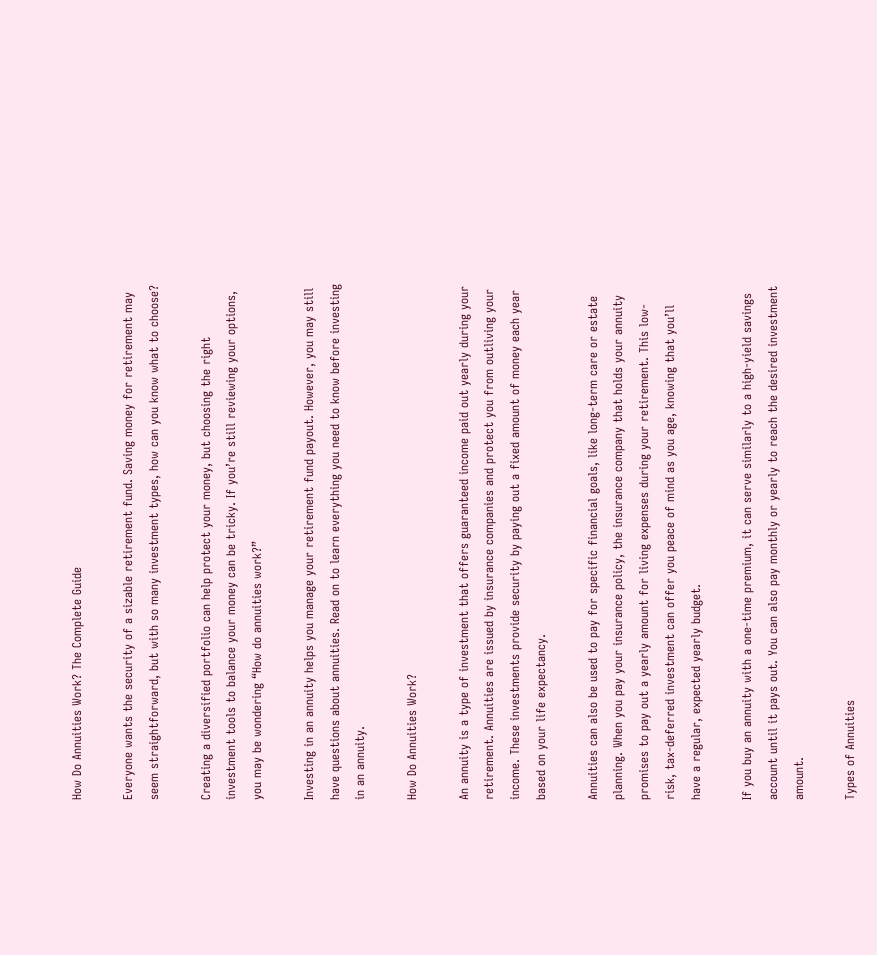How Do Annuities Work? The Complete Guide

Everyone wants the security of a sizable retirement fund. Saving money for retirement may seem straightforward, but with so many investment types, how can you know what to choose?

Creating a diversified portfolio can help protect your money, but choosing the right investment tools to balance your money can be tricky. If you’re still reviewing your options, you may be wondering “How do annuities work?”

Investing in an annuity helps you manage your retirement fund payout. However, you may still have questions about annuities. Read on to learn everything you need to know before investing in an annuity.

How Do Annuities Work?

An annuity is a type of investment that offers guaranteed income paid out yearly during your retirement. Annuities are issued by insurance companies and protect you from outliving your income. These investments provide security by paying out a fixed amount of money each year based on your life expectancy.

Annuities can also be used to pay for specific financial goals, like long-term care or estate planning. When you pay your insurance policy, the insurance company that holds your annuity promises to pay out a yearly amount for living expenses during your retirement. This low-risk, tax-deferred investment can offer you peace of mind as you age, knowing that you’ll have a regular, expected yearly budget.

If you buy an annuity with a one-time premium, it can serve similarly to a high-yield savings account until it pays out. You can also pay monthly or yearly to reach the desired investment amount.

Types of Annuities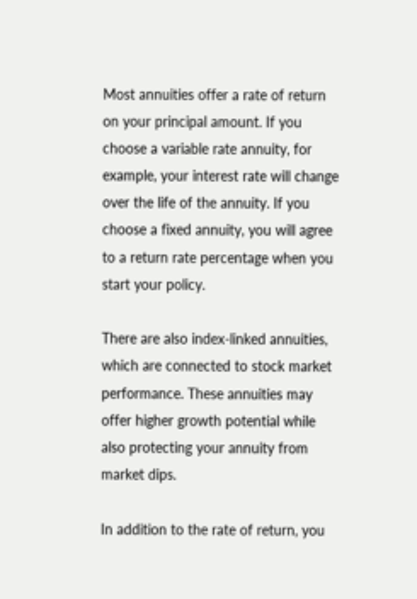Most annuities offer a rate of return on your principal amount. If you choose a variable rate annuity, for example, your interest rate will change over the life of the annuity. If you choose a fixed annuity, you will agree to a return rate percentage when you start your policy.

There are also index-linked annuities, which are connected to stock market performance. These annuities may offer higher growth potential while also protecting your annuity from market dips.

In addition to the rate of return, you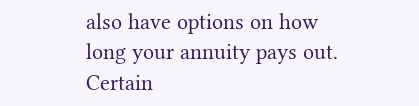also have options on how long your annuity pays out. Certain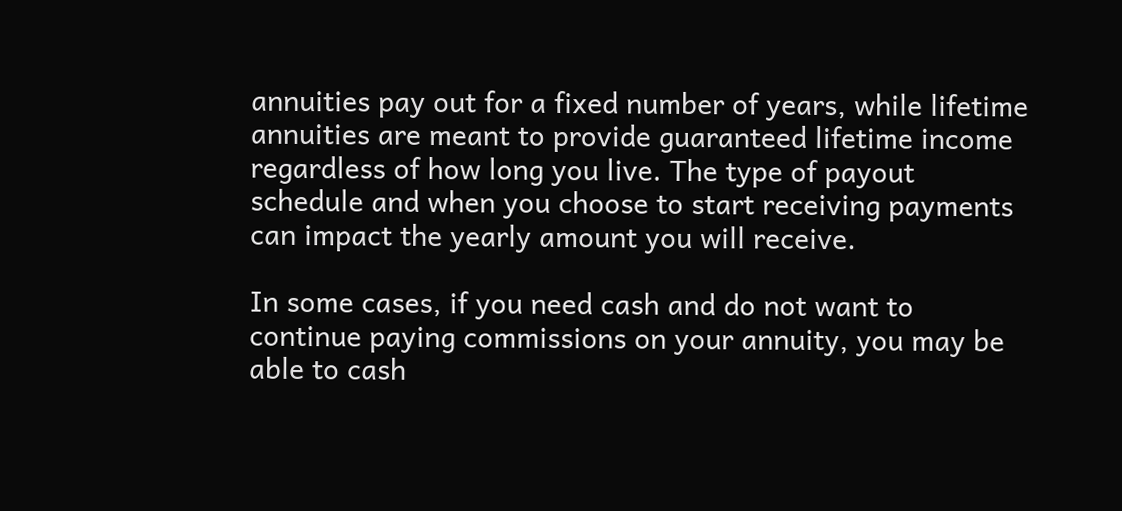annuities pay out for a fixed number of years, while lifetime annuities are meant to provide guaranteed lifetime income regardless of how long you live. The type of payout schedule and when you choose to start receiving payments can impact the yearly amount you will receive.

In some cases, if you need cash and do not want to continue paying commissions on your annuity, you may be able to cash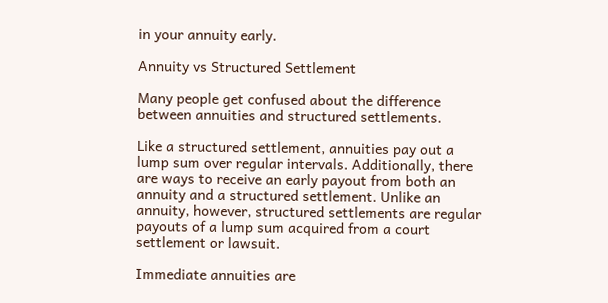in your annuity early.

Annuity vs Structured Settlement

Many people get confused about the difference between annuities and structured settlements.

Like a structured settlement, annuities pay out a lump sum over regular intervals. Additionally, there are ways to receive an early payout from both an annuity and a structured settlement. Unlike an annuity, however, structured settlements are regular payouts of a lump sum acquired from a court settlement or lawsuit.

Immediate annuities are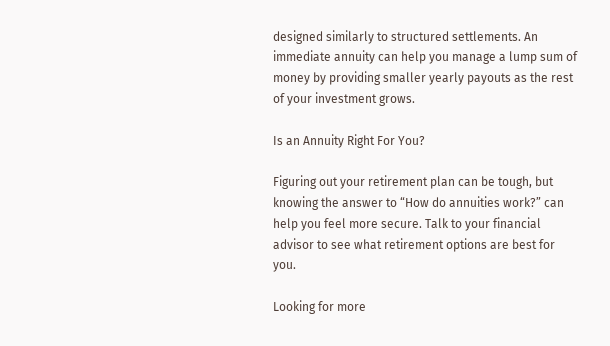designed similarly to structured settlements. An immediate annuity can help you manage a lump sum of money by providing smaller yearly payouts as the rest of your investment grows.

Is an Annuity Right For You?

Figuring out your retirement plan can be tough, but knowing the answer to “How do annuities work?” can help you feel more secure. Talk to your financial advisor to see what retirement options are best for you.

Looking for more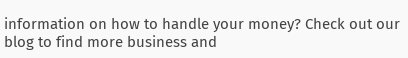information on how to handle your money? Check out our blog to find more business and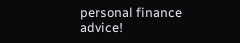personal finance advice!